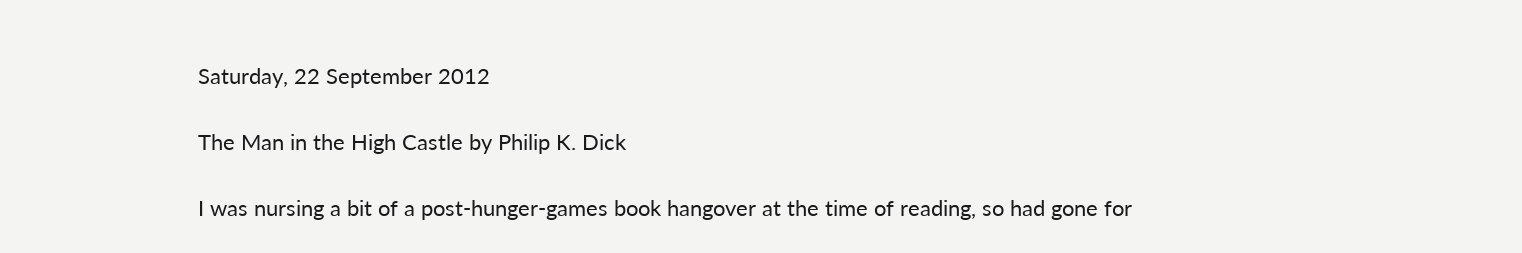Saturday, 22 September 2012

The Man in the High Castle by Philip K. Dick

I was nursing a bit of a post-hunger-games book hangover at the time of reading, so had gone for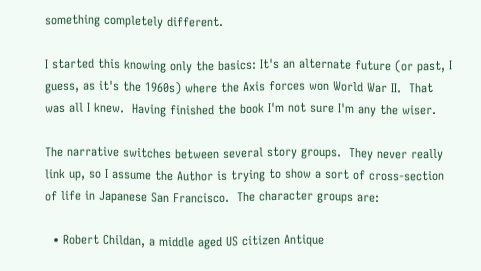something completely different.

I started this knowing only the basics: It's an alternate future (or past, I guess, as it's the 1960s) where the Axis forces won World War II.  That was all I knew.  Having finished the book I'm not sure I'm any the wiser.

The narrative switches between several story groups.  They never really link up, so I assume the Author is trying to show a sort of cross-section of life in Japanese San Francisco.  The character groups are:

  • Robert Childan, a middle aged US citizen Antique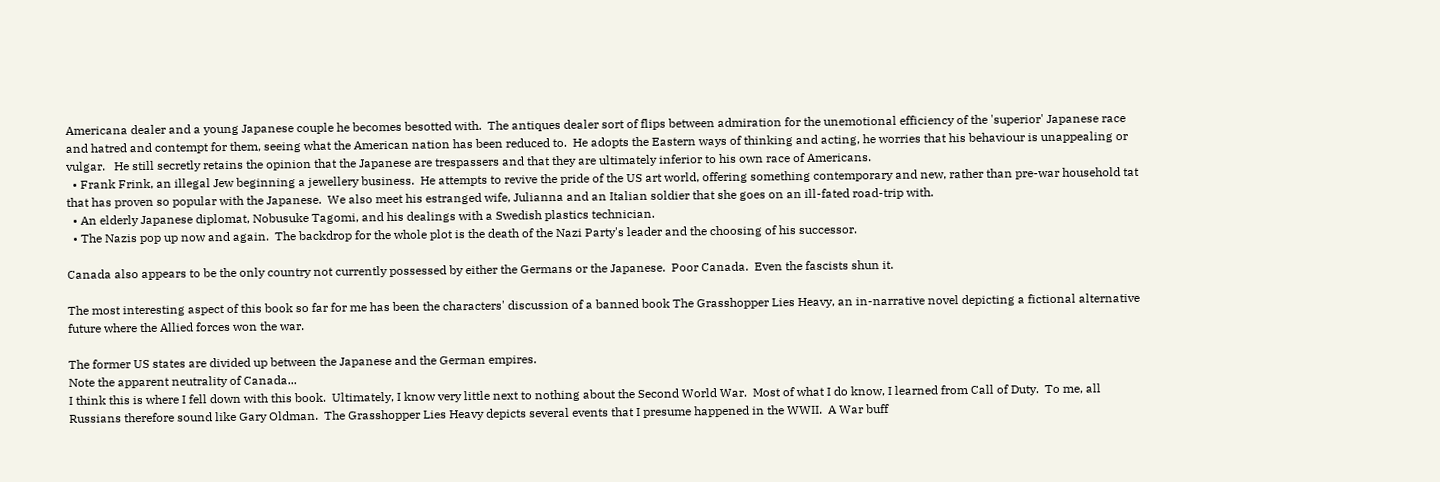Americana dealer and a young Japanese couple he becomes besotted with.  The antiques dealer sort of flips between admiration for the unemotional efficiency of the 'superior' Japanese race and hatred and contempt for them, seeing what the American nation has been reduced to.  He adopts the Eastern ways of thinking and acting, he worries that his behaviour is unappealing or vulgar.   He still secretly retains the opinion that the Japanese are trespassers and that they are ultimately inferior to his own race of Americans.
  • Frank Frink, an illegal Jew beginning a jewellery business.  He attempts to revive the pride of the US art world, offering something contemporary and new, rather than pre-war household tat that has proven so popular with the Japanese.  We also meet his estranged wife, Julianna and an Italian soldier that she goes on an ill-fated road-trip with.
  • An elderly Japanese diplomat, Nobusuke Tagomi, and his dealings with a Swedish plastics technician.
  • The Nazis pop up now and again.  The backdrop for the whole plot is the death of the Nazi Party's leader and the choosing of his successor.

Canada also appears to be the only country not currently possessed by either the Germans or the Japanese.  Poor Canada.  Even the fascists shun it.

The most interesting aspect of this book so far for me has been the characters' discussion of a banned book The Grasshopper Lies Heavy, an in-narrative novel depicting a fictional alternative future where the Allied forces won the war.

The former US states are divided up between the Japanese and the German empires.
Note the apparent neutrality of Canada...
I think this is where I fell down with this book.  Ultimately, I know very little next to nothing about the Second World War.  Most of what I do know, I learned from Call of Duty.  To me, all Russians therefore sound like Gary Oldman.  The Grasshopper Lies Heavy depicts several events that I presume happened in the WWII.  A War buff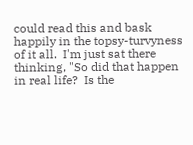could read this and bask happily in the topsy-turvyness of it all.  I'm just sat there thinking, "So did that happen in real life?  Is the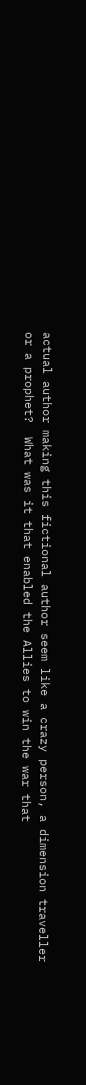actual author making this fictional author seem like a crazy person, a dimension traveller or a prophet?  What was it that enabled the Allies to win the war that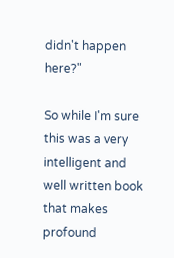didn't happen here?"

So while I'm sure this was a very intelligent and well written book that makes profound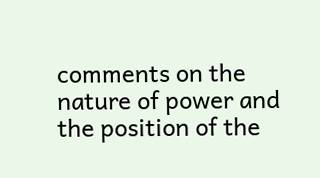comments on the nature of power and the position of the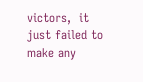victors,  it just failed to make any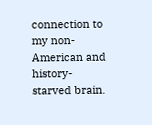connection to my non-American and history-starved brain.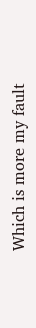Which is more my fault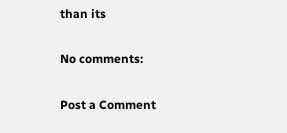than its

No comments:

Post a Comment